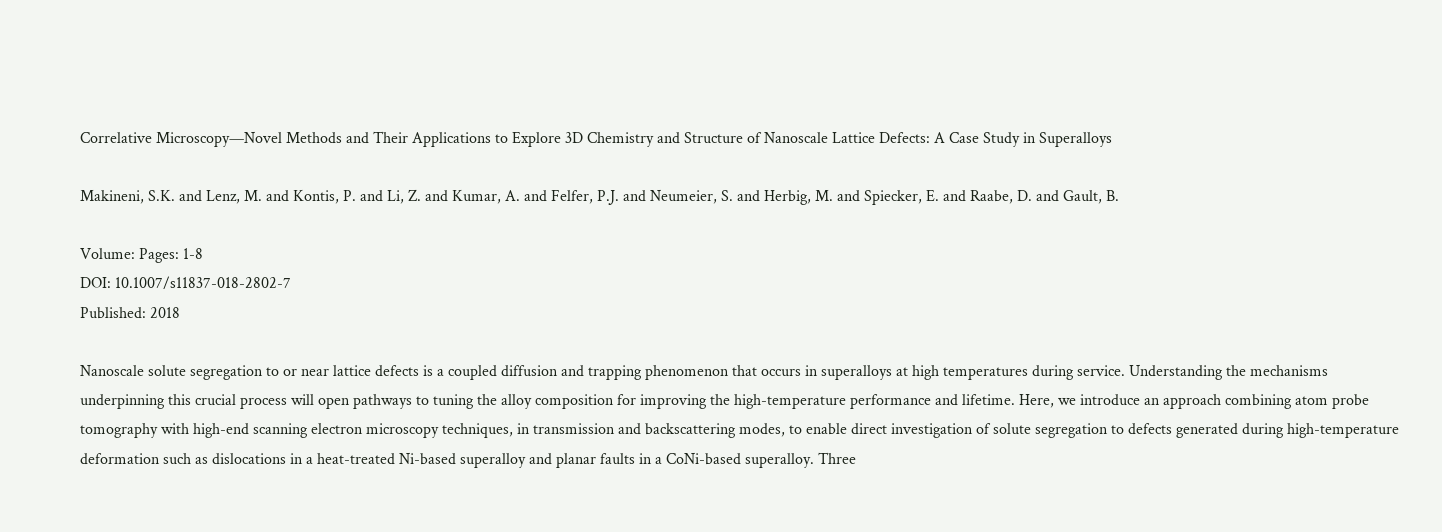Correlative Microscopy—Novel Methods and Their Applications to Explore 3D Chemistry and Structure of Nanoscale Lattice Defects: A Case Study in Superalloys

Makineni, S.K. and Lenz, M. and Kontis, P. and Li, Z. and Kumar, A. and Felfer, P.J. and Neumeier, S. and Herbig, M. and Spiecker, E. and Raabe, D. and Gault, B.

Volume: Pages: 1-8
DOI: 10.1007/s11837-018-2802-7
Published: 2018

Nanoscale solute segregation to or near lattice defects is a coupled diffusion and trapping phenomenon that occurs in superalloys at high temperatures during service. Understanding the mechanisms underpinning this crucial process will open pathways to tuning the alloy composition for improving the high-temperature performance and lifetime. Here, we introduce an approach combining atom probe tomography with high-end scanning electron microscopy techniques, in transmission and backscattering modes, to enable direct investigation of solute segregation to defects generated during high-temperature deformation such as dislocations in a heat-treated Ni-based superalloy and planar faults in a CoNi-based superalloy. Three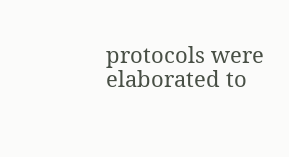protocols were elaborated to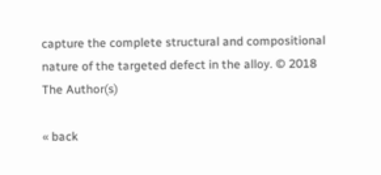capture the complete structural and compositional nature of the targeted defect in the alloy. © 2018 The Author(s)

« back